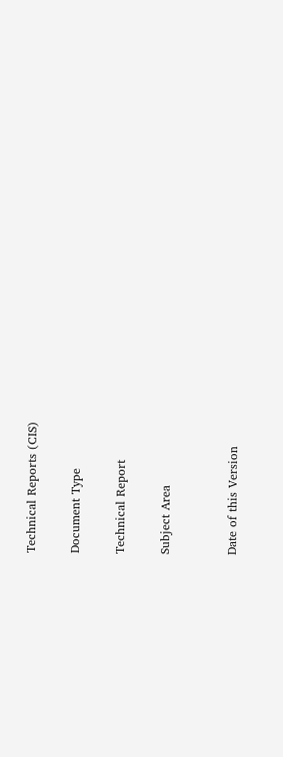Technical Reports (CIS)

Document Type

Technical Report

Subject Area


Date of this Version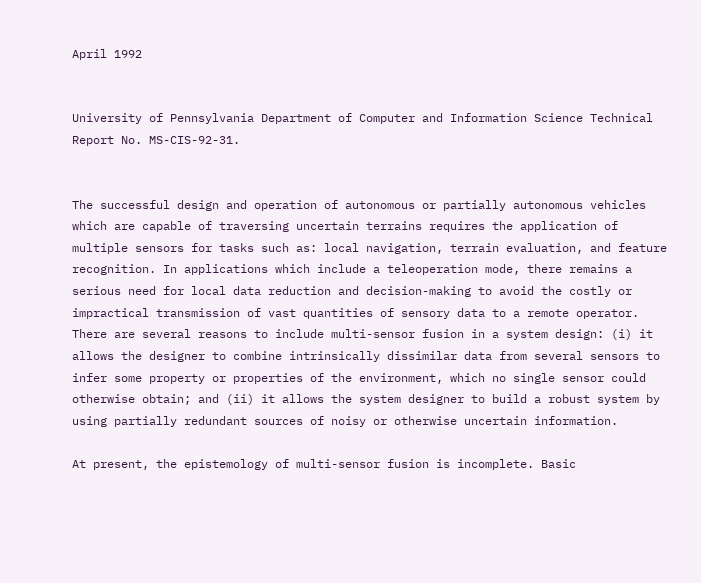April 1992


University of Pennsylvania Department of Computer and Information Science Technical Report No. MS-CIS-92-31.


The successful design and operation of autonomous or partially autonomous vehicles which are capable of traversing uncertain terrains requires the application of multiple sensors for tasks such as: local navigation, terrain evaluation, and feature recognition. In applications which include a teleoperation mode, there remains a serious need for local data reduction and decision-making to avoid the costly or impractical transmission of vast quantities of sensory data to a remote operator. There are several reasons to include multi-sensor fusion in a system design: (i) it allows the designer to combine intrinsically dissimilar data from several sensors to infer some property or properties of the environment, which no single sensor could otherwise obtain; and (ii) it allows the system designer to build a robust system by using partially redundant sources of noisy or otherwise uncertain information.

At present, the epistemology of multi-sensor fusion is incomplete. Basic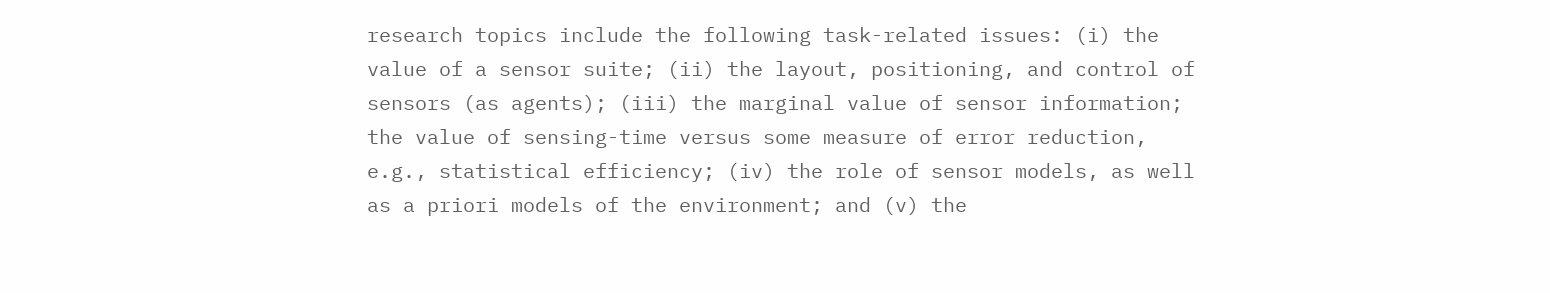research topics include the following task-related issues: (i) the value of a sensor suite; (ii) the layout, positioning, and control of sensors (as agents); (iii) the marginal value of sensor information; the value of sensing-time versus some measure of error reduction, e.g., statistical efficiency; (iv) the role of sensor models, as well as a priori models of the environment; and (v) the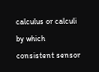calculus or calculi by which consistent sensor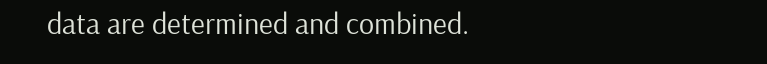data are determined and combined.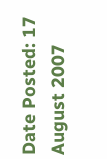Date Posted: 17 August 2007